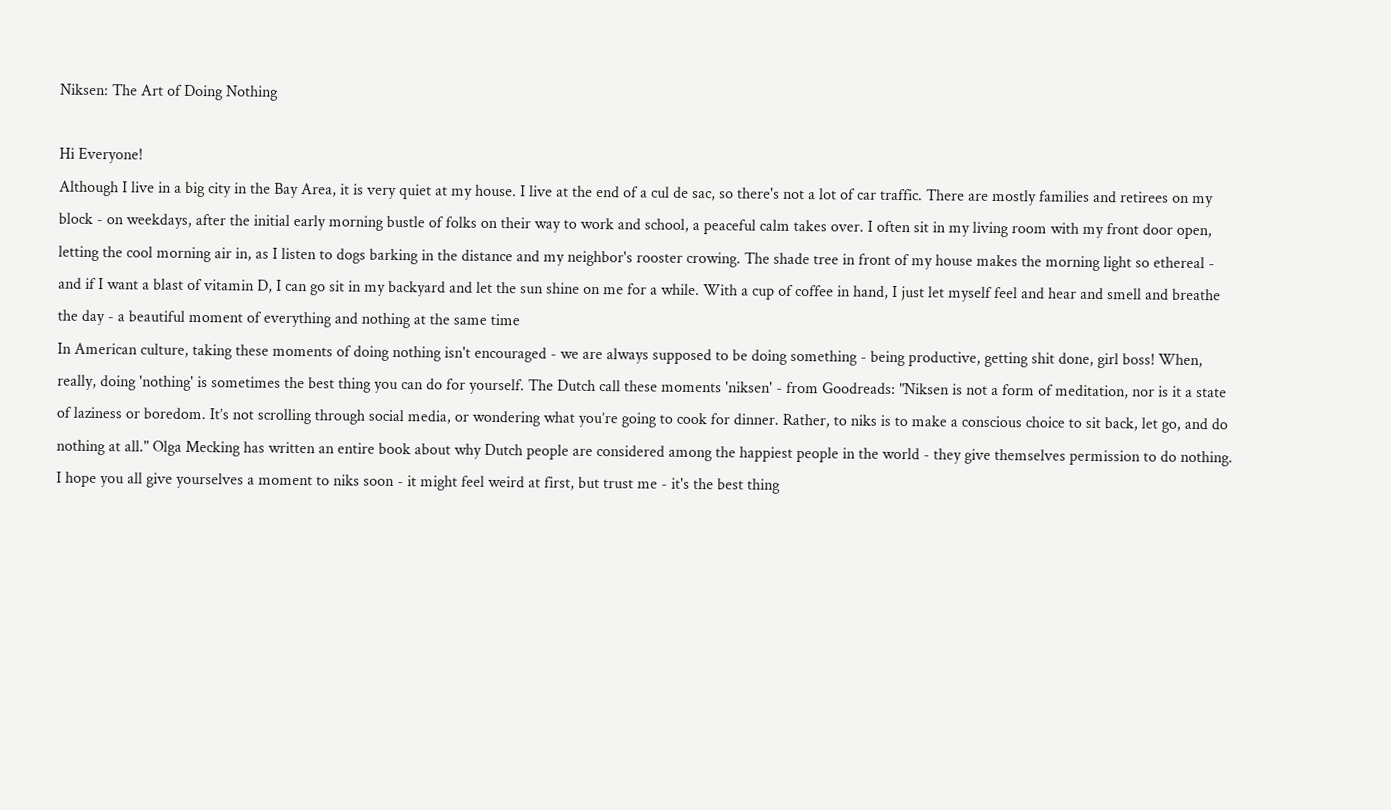Niksen: The Art of Doing Nothing

Hi Everyone!
Although I live in a big city in the Bay Area, it is very quiet at my house. I live at the end of a cul de sac, so there's not a lot of car traffic. There are mostly families and retirees on my block - on weekdays, after the initial early morning bustle of folks on their way to work and school, a peaceful calm takes over. I often sit in my living room with my front door open, letting the cool morning air in, as I listen to dogs barking in the distance and my neighbor's rooster crowing. The shade tree in front of my house makes the morning light so ethereal - and if I want a blast of vitamin D, I can go sit in my backyard and let the sun shine on me for a while. With a cup of coffee in hand, I just let myself feel and hear and smell and breathe the day - a beautiful moment of everything and nothing at the same time
In American culture, taking these moments of doing nothing isn't encouraged - we are always supposed to be doing something - being productive, getting shit done, girl boss! When, really, doing 'nothing' is sometimes the best thing you can do for yourself. The Dutch call these moments 'niksen' - from Goodreads: "Niksen is not a form of meditation, nor is it a state of laziness or boredom. It’s not scrolling through social media, or wondering what you’re going to cook for dinner. Rather, to niks is to make a conscious choice to sit back, let go, and do nothing at all." Olga Mecking has written an entire book about why Dutch people are considered among the happiest people in the world - they give themselves permission to do nothing.
I hope you all give yourselves a moment to niks soon - it might feel weird at first, but trust me - it's the best thing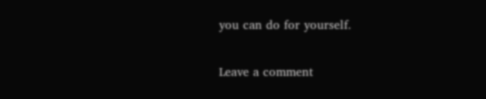you can do for yourself.

Leave a comment